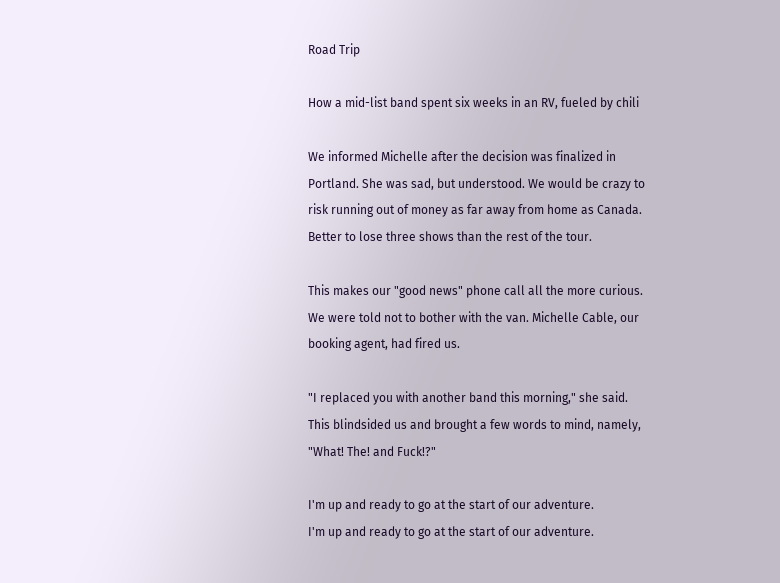Road Trip

How a mid-list band spent six weeks in an RV, fueled by chili

We informed Michelle after the decision was finalized in Portland. She was sad, but understood. We would be crazy to risk running out of money as far away from home as Canada. Better to lose three shows than the rest of the tour.

This makes our "good news" phone call all the more curious. We were told not to bother with the van. Michelle Cable, our booking agent, had fired us.

"I replaced you with another band this morning," she said. This blindsided us and brought a few words to mind, namely, "What! The! and Fuck!?"

I'm up and ready to go at the start of our adventure.
I'm up and ready to go at the start of our adventure.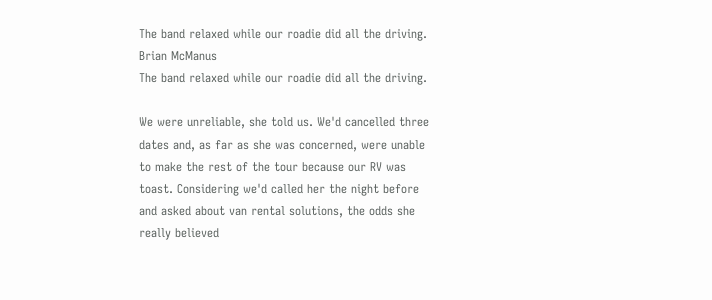The band relaxed while our roadie did all the driving.
Brian McManus
The band relaxed while our roadie did all the driving.

We were unreliable, she told us. We'd cancelled three dates and, as far as she was concerned, were unable to make the rest of the tour because our RV was toast. Considering we'd called her the night before and asked about van rental solutions, the odds she really believed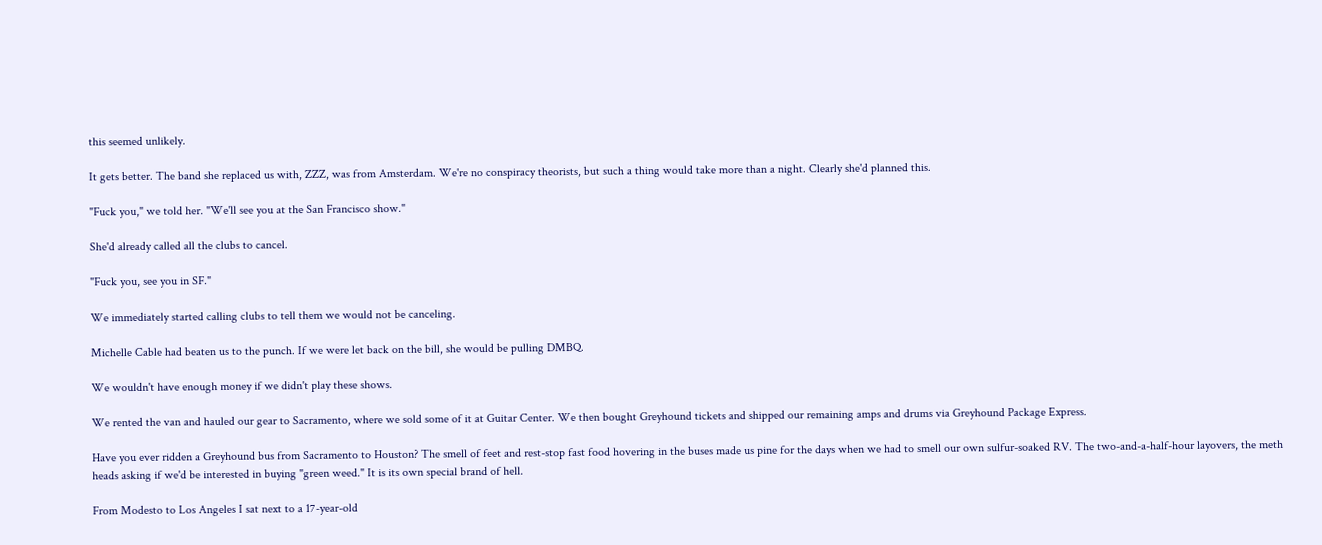this seemed unlikely.

It gets better. The band she replaced us with, ZZZ, was from Amsterdam. We're no conspiracy theorists, but such a thing would take more than a night. Clearly she'd planned this.

"Fuck you," we told her. "We'll see you at the San Francisco show."

She'd already called all the clubs to cancel.

"Fuck you, see you in SF."

We immediately started calling clubs to tell them we would not be canceling.

Michelle Cable had beaten us to the punch. If we were let back on the bill, she would be pulling DMBQ.

We wouldn't have enough money if we didn't play these shows.

We rented the van and hauled our gear to Sacramento, where we sold some of it at Guitar Center. We then bought Greyhound tickets and shipped our remaining amps and drums via Greyhound Package Express.

Have you ever ridden a Greyhound bus from Sacramento to Houston? The smell of feet and rest-stop fast food hovering in the buses made us pine for the days when we had to smell our own sulfur-soaked RV. The two-and-a-half-hour layovers, the meth heads asking if we'd be interested in buying "green weed." It is its own special brand of hell.

From Modesto to Los Angeles I sat next to a 17-year-old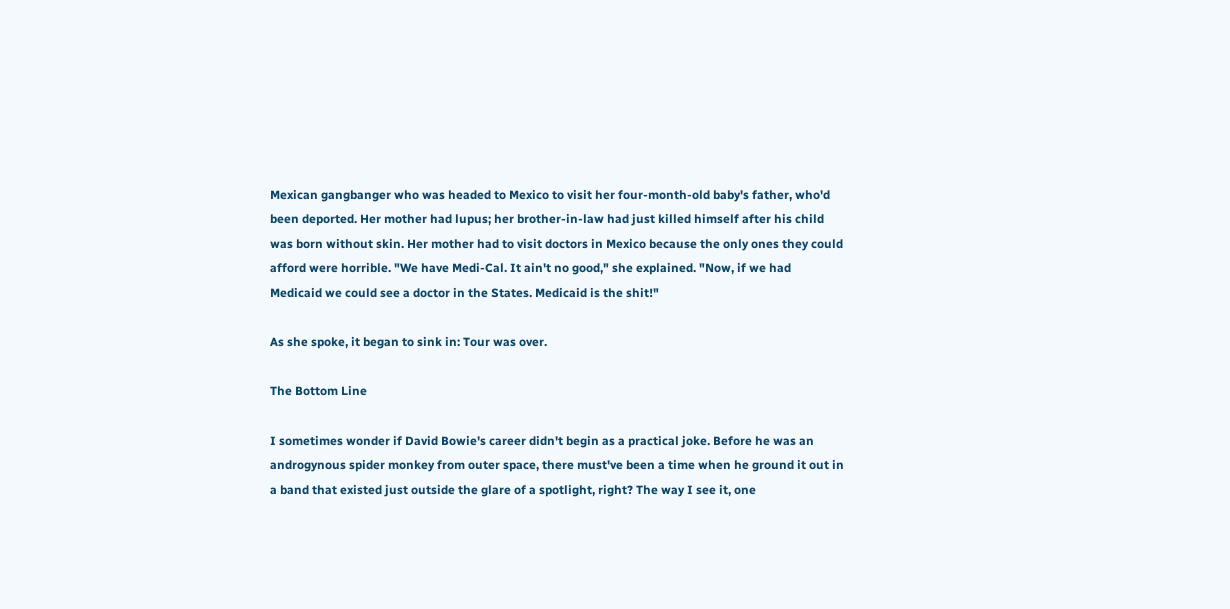Mexican gangbanger who was headed to Mexico to visit her four-month-old baby's father, who'd been deported. Her mother had lupus; her brother-in-law had just killed himself after his child was born without skin. Her mother had to visit doctors in Mexico because the only ones they could afford were horrible. "We have Medi-Cal. It ain't no good," she explained. "Now, if we had Medicaid we could see a doctor in the States. Medicaid is the shit!"

As she spoke, it began to sink in: Tour was over.

The Bottom Line

I sometimes wonder if David Bowie's career didn't begin as a practical joke. Before he was an androgynous spider monkey from outer space, there must've been a time when he ground it out in a band that existed just outside the glare of a spotlight, right? The way I see it, one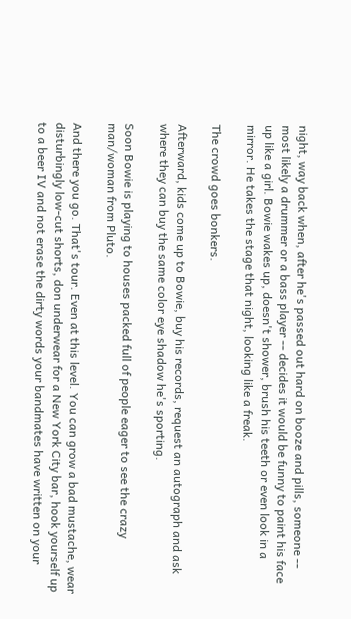night, way back when, after he's passed out hard on booze and pills, someone -- most likely a drummer or a bass player -- decides it would be funny to paint his face up like a girl. Bowie wakes up, doesn't shower, brush his teeth or even look in a mirror. He takes the stage that night, looking like a freak.

The crowd goes bonkers.

Afterward, kids come up to Bowie, buy his records, request an autograph and ask where they can buy the same color eye shadow he's sporting.

Soon Bowie is playing to houses packed full of people eager to see the crazy man/woman from Pluto.

And there you go. That's tour. Even at this level. You can grow a bad mustache, wear disturbingly low-cut shorts, don underwear for a New York City bar, hook yourself up to a beer IV and not erase the dirty words your bandmates have written on your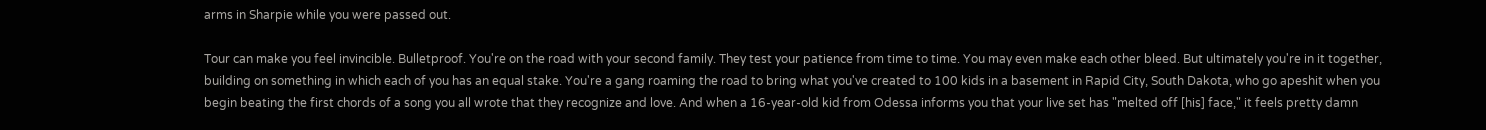arms in Sharpie while you were passed out.

Tour can make you feel invincible. Bulletproof. You're on the road with your second family. They test your patience from time to time. You may even make each other bleed. But ultimately you're in it together, building on something in which each of you has an equal stake. You're a gang roaming the road to bring what you've created to 100 kids in a basement in Rapid City, South Dakota, who go apeshit when you begin beating the first chords of a song you all wrote that they recognize and love. And when a 16-year-old kid from Odessa informs you that your live set has "melted off [his] face," it feels pretty damn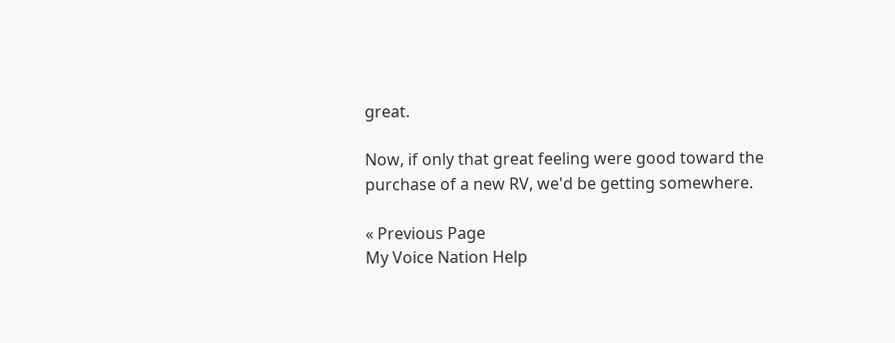great.

Now, if only that great feeling were good toward the purchase of a new RV, we'd be getting somewhere.

« Previous Page
My Voice Nation Help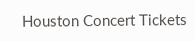Houston Concert Tickets